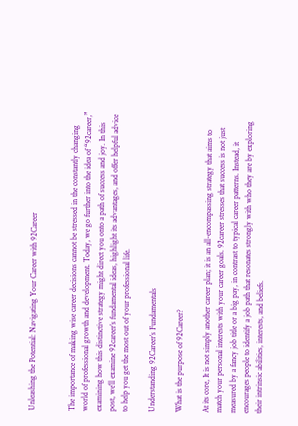Unleashing the Potential: Navigating Your Career with 92Career


The importance of making wise career decisions cannot be stressed in the constantly changing world of professional growth and development. Today, we go further into the idea of “92career,” examining how this distinctive strategy might direct you onto a path of success and joy. In this post, we’ll examine 92career’s fundamental ideas, highlight its advantages, and offer helpful advice to help you get the most out of your professional life.

Understanding 92Career’s Fundamentals

What is the purpose of 92Career?

At its core, It is not simply another career plan; it is an all-encompassing strategy that aims to match your personal interests with your career goals. 92career stresses that success is not just measured by a fancy job title or a big pay, in contrast to typical career patterns. Instead, it encourages people to identify a job path that resonates strongly with who they are by exploring their intrinsic abilities, interests, and beliefs.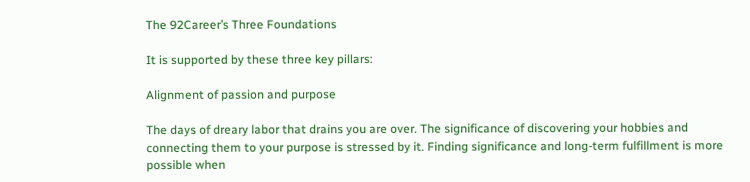The 92Career’s Three Foundations

It is supported by these three key pillars:

Alignment of passion and purpose

The days of dreary labor that drains you are over. The significance of discovering your hobbies and connecting them to your purpose is stressed by it. Finding significance and long-term fulfillment is more possible when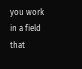you work in a field that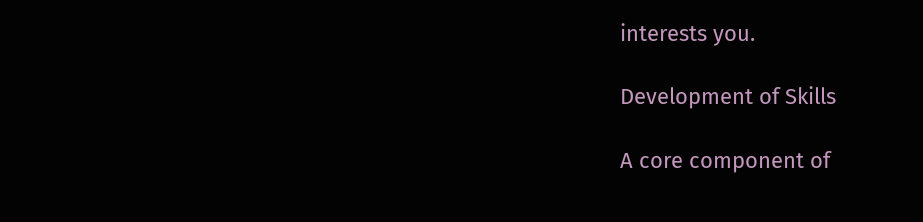interests you.

Development of Skills

A core component of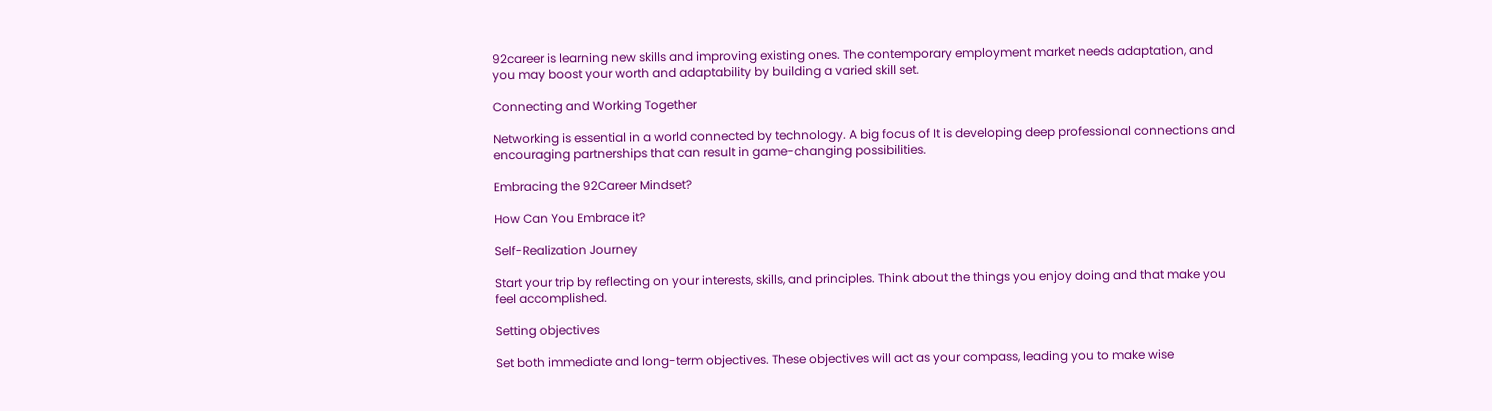92career is learning new skills and improving existing ones. The contemporary employment market needs adaptation, and you may boost your worth and adaptability by building a varied skill set.

Connecting and Working Together

Networking is essential in a world connected by technology. A big focus of It is developing deep professional connections and encouraging partnerships that can result in game-changing possibilities.

Embracing the 92Career Mindset?

How Can You Embrace it?

Self-Realization Journey

Start your trip by reflecting on your interests, skills, and principles. Think about the things you enjoy doing and that make you feel accomplished.

Setting objectives

Set both immediate and long-term objectives. These objectives will act as your compass, leading you to make wise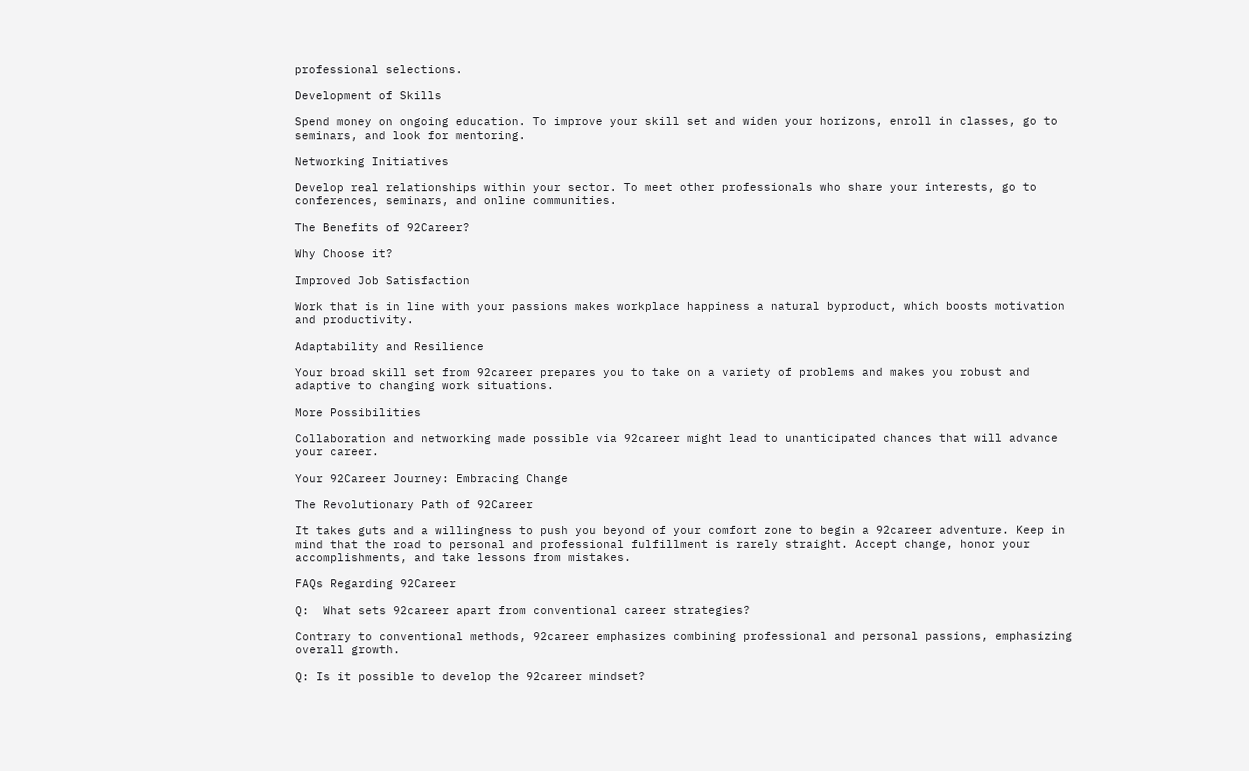professional selections.

Development of Skills

Spend money on ongoing education. To improve your skill set and widen your horizons, enroll in classes, go to seminars, and look for mentoring.

Networking Initiatives

Develop real relationships within your sector. To meet other professionals who share your interests, go to conferences, seminars, and online communities.

The Benefits of 92Career?

Why Choose it?

Improved Job Satisfaction

Work that is in line with your passions makes workplace happiness a natural byproduct, which boosts motivation and productivity.

Adaptability and Resilience

Your broad skill set from 92career prepares you to take on a variety of problems and makes you robust and adaptive to changing work situations.

More Possibilities

Collaboration and networking made possible via 92career might lead to unanticipated chances that will advance your career.

Your 92Career Journey: Embracing Change

The Revolutionary Path of 92Career

It takes guts and a willingness to push you beyond of your comfort zone to begin a 92career adventure. Keep in mind that the road to personal and professional fulfillment is rarely straight. Accept change, honor your accomplishments, and take lessons from mistakes.

FAQs Regarding 92Career

Q:  What sets 92career apart from conventional career strategies?

Contrary to conventional methods, 92career emphasizes combining professional and personal passions, emphasizing overall growth.

Q: Is it possible to develop the 92career mindset?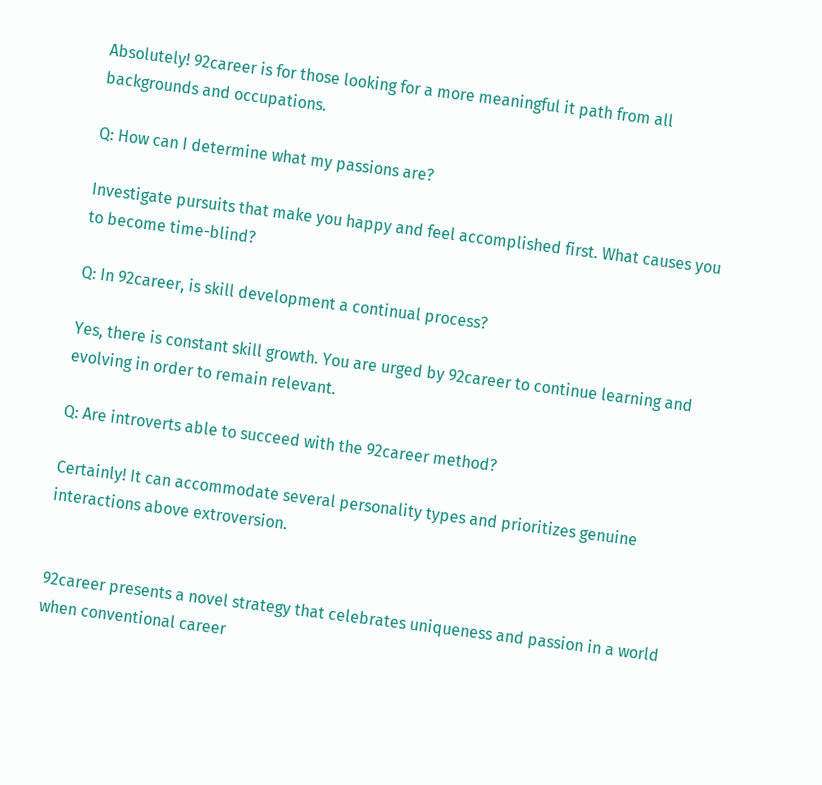Absolutely! 92career is for those looking for a more meaningful it path from all backgrounds and occupations.

Q: How can I determine what my passions are?

Investigate pursuits that make you happy and feel accomplished first. What causes you to become time-blind?

Q: In 92career, is skill development a continual process?

Yes, there is constant skill growth. You are urged by 92career to continue learning and evolving in order to remain relevant.

Q: Are introverts able to succeed with the 92career method?

Certainly! It can accommodate several personality types and prioritizes genuine interactions above extroversion.


92career presents a novel strategy that celebrates uniqueness and passion in a world when conventional career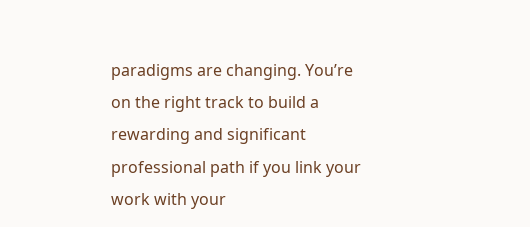paradigms are changing. You’re on the right track to build a rewarding and significant professional path if you link your work with your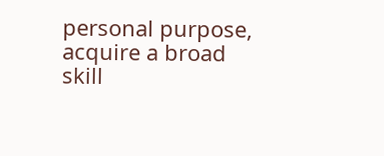personal purpose, acquire a broad skill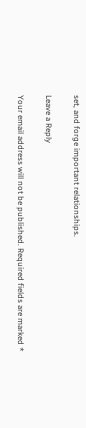set, and forge important relationships.

Leave a Reply

Your email address will not be published. Required fields are marked *